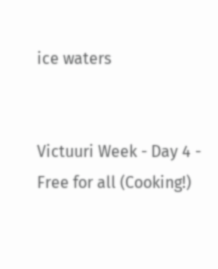ice waters


Victuuri Week - Day 4 - Free for all (Cooking!)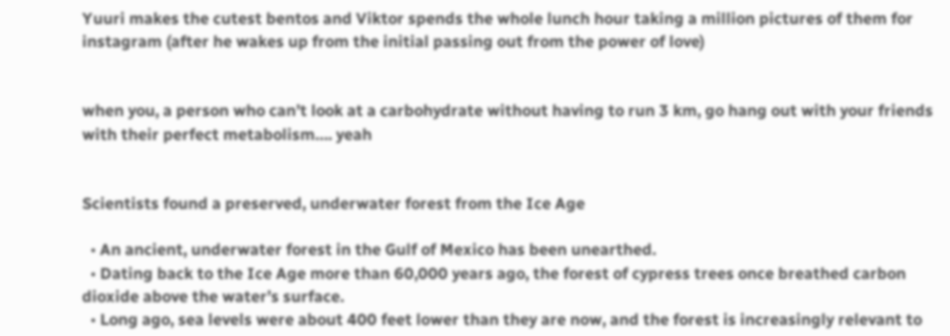Yuuri makes the cutest bentos and Viktor spends the whole lunch hour taking a million pictures of them for instagram (after he wakes up from the initial passing out from the power of love)


when you, a person who can’t look at a carbohydrate without having to run 3 km, go hang out with your friends with their perfect metabolism…. yeah


Scientists found a preserved, underwater forest from the Ice Age

  • An ancient, underwater forest in the Gulf of Mexico has been unearthed.
  • Dating back to the Ice Age more than 60,000 years ago, the forest of cypress trees once breathed carbon dioxide above the water’s surface.
  • Long ago, sea levels were about 400 feet lower than they are now, and the forest is increasingly relevant to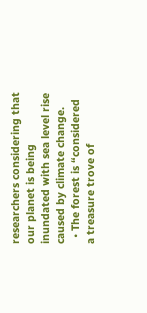researchers considering that our planet is being inundated with sea level rise caused by climate change.
  • The forest is “considered a treasure trove of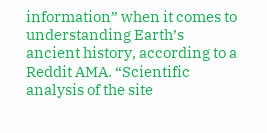information” when it comes to understanding Earth’s ancient history, according to a Reddit AMA. “Scientific analysis of the site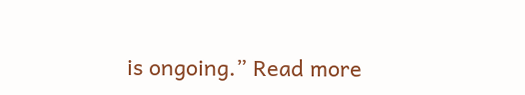is ongoing.” Read more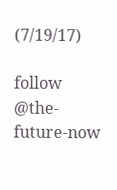(7/19/17)

follow @the-future-now